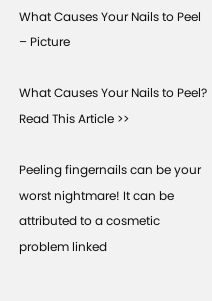What Causes Your Nails to Peel – Picture

What Causes Your Nails to Peel?
Read This Article >>

Peeling fingernails can be your worst nightmare! It can be attributed to a cosmetic problem linked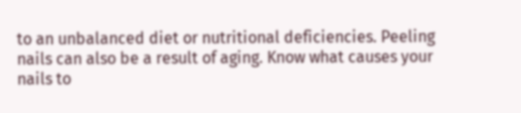to an unbalanced diet or nutritional deficiencies. Peeling nails can also be a result of aging. Know what causes your nails to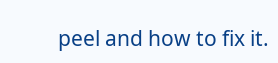peel and how to fix it.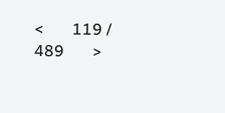<       119 / 489       >